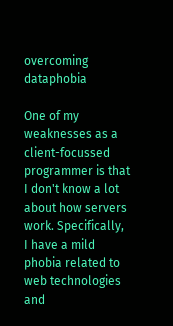overcoming dataphobia

One of my weaknesses as a client-focussed programmer is that I don't know a lot about how servers work. Specifically, I have a mild phobia related to web technologies and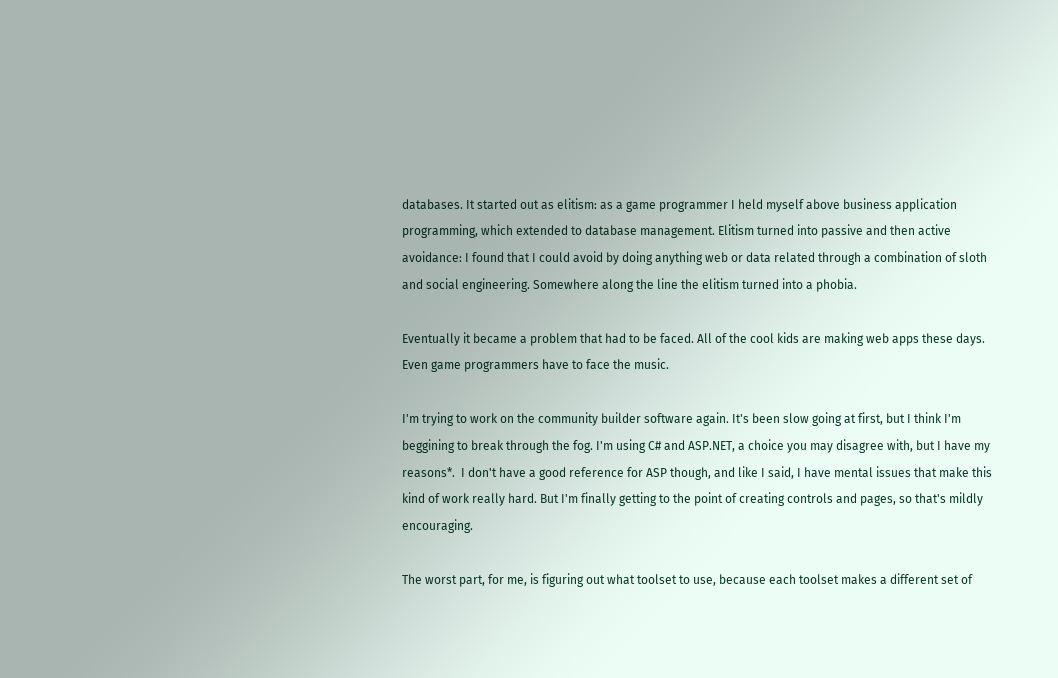databases. It started out as elitism: as a game programmer I held myself above business application programming, which extended to database management. Elitism turned into passive and then active avoidance: I found that I could avoid by doing anything web or data related through a combination of sloth and social engineering. Somewhere along the line the elitism turned into a phobia.

Eventually it became a problem that had to be faced. All of the cool kids are making web apps these days. Even game programmers have to face the music.

I'm trying to work on the community builder software again. It's been slow going at first, but I think I'm beggining to break through the fog. I'm using C# and ASP.NET, a choice you may disagree with, but I have my reasons*.  I don't have a good reference for ASP though, and like I said, I have mental issues that make this kind of work really hard. But I'm finally getting to the point of creating controls and pages, so that's mildly encouraging.

The worst part, for me, is figuring out what toolset to use, because each toolset makes a different set of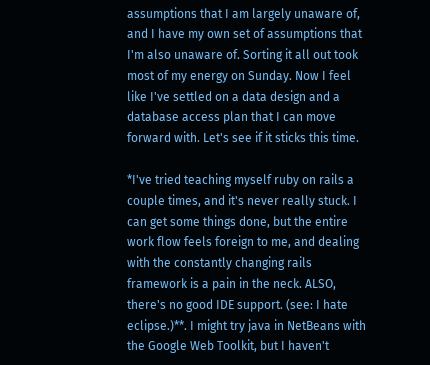assumptions that I am largely unaware of, and I have my own set of assumptions that I'm also unaware of. Sorting it all out took most of my energy on Sunday. Now I feel like I've settled on a data design and a database access plan that I can move forward with. Let's see if it sticks this time.

*I've tried teaching myself ruby on rails a couple times, and it's never really stuck. I can get some things done, but the entire work flow feels foreign to me, and dealing with the constantly changing rails framework is a pain in the neck. ALSO, there's no good IDE support. (see: I hate eclipse.)**. I might try java in NetBeans with the Google Web Toolkit, but I haven't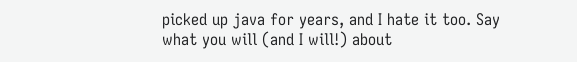picked up java for years, and I hate it too. Say what you will (and I will!) about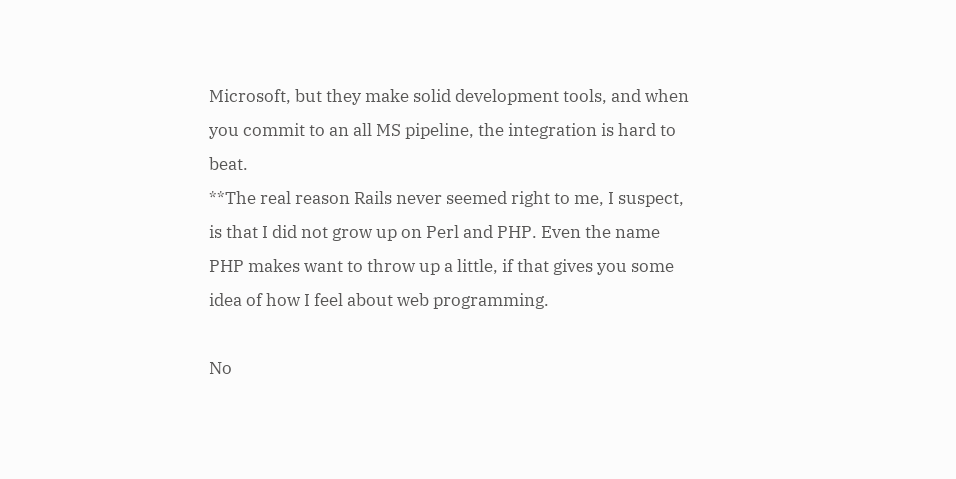Microsoft, but they make solid development tools, and when you commit to an all MS pipeline, the integration is hard to beat.
**The real reason Rails never seemed right to me, I suspect, is that I did not grow up on Perl and PHP. Even the name PHP makes want to throw up a little, if that gives you some idea of how I feel about web programming.

No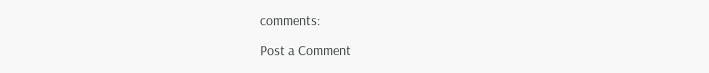comments:

Post a Comment